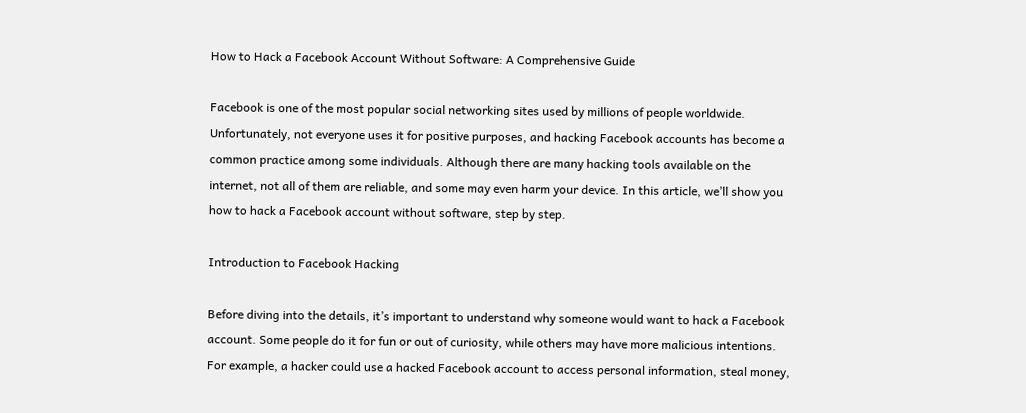How to Hack a Facebook Account Without Software: A Comprehensive Guide

Facebook is one of the most popular social networking sites used by millions of people worldwide. Unfortunately, not everyone uses it for positive purposes, and hacking Facebook accounts has become a common practice among some individuals. Although there are many hacking tools available on the internet, not all of them are reliable, and some may even harm your device. In this article, we’ll show you how to hack a Facebook account without software, step by step.

Introduction to Facebook Hacking

Before diving into the details, it’s important to understand why someone would want to hack a Facebook account. Some people do it for fun or out of curiosity, while others may have more malicious intentions. For example, a hacker could use a hacked Facebook account to access personal information, steal money,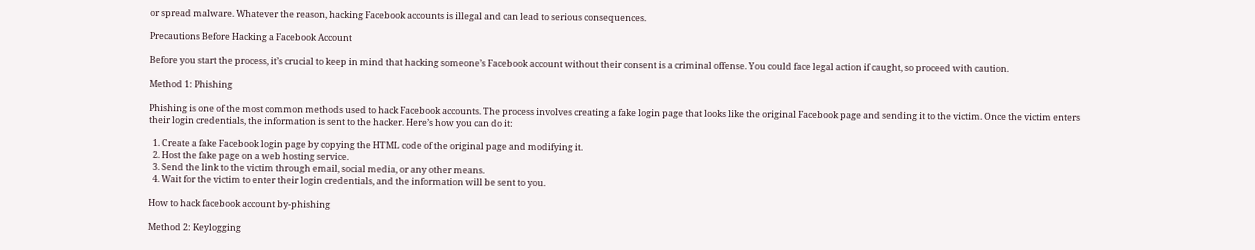or spread malware. Whatever the reason, hacking Facebook accounts is illegal and can lead to serious consequences.

Precautions Before Hacking a Facebook Account

Before you start the process, it’s crucial to keep in mind that hacking someone’s Facebook account without their consent is a criminal offense. You could face legal action if caught, so proceed with caution.

Method 1: Phishing

Phishing is one of the most common methods used to hack Facebook accounts. The process involves creating a fake login page that looks like the original Facebook page and sending it to the victim. Once the victim enters their login credentials, the information is sent to the hacker. Here’s how you can do it:

  1. Create a fake Facebook login page by copying the HTML code of the original page and modifying it.
  2. Host the fake page on a web hosting service.
  3. Send the link to the victim through email, social media, or any other means.
  4. Wait for the victim to enter their login credentials, and the information will be sent to you.

How to hack facebook account by-phishing

Method 2: Keylogging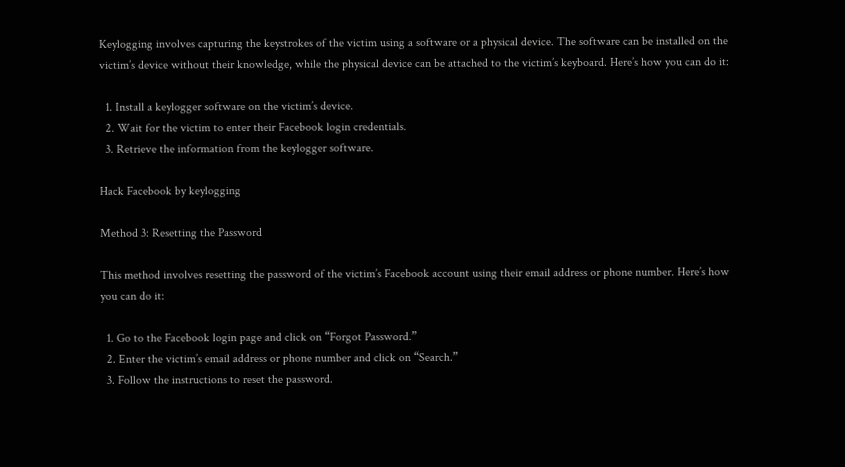Keylogging involves capturing the keystrokes of the victim using a software or a physical device. The software can be installed on the victim’s device without their knowledge, while the physical device can be attached to the victim’s keyboard. Here’s how you can do it:

  1. Install a keylogger software on the victim’s device.
  2. Wait for the victim to enter their Facebook login credentials.
  3. Retrieve the information from the keylogger software.

Hack Facebook by keylogging

Method 3: Resetting the Password

This method involves resetting the password of the victim’s Facebook account using their email address or phone number. Here’s how you can do it:

  1. Go to the Facebook login page and click on “Forgot Password.”
  2. Enter the victim’s email address or phone number and click on “Search.”
  3. Follow the instructions to reset the password.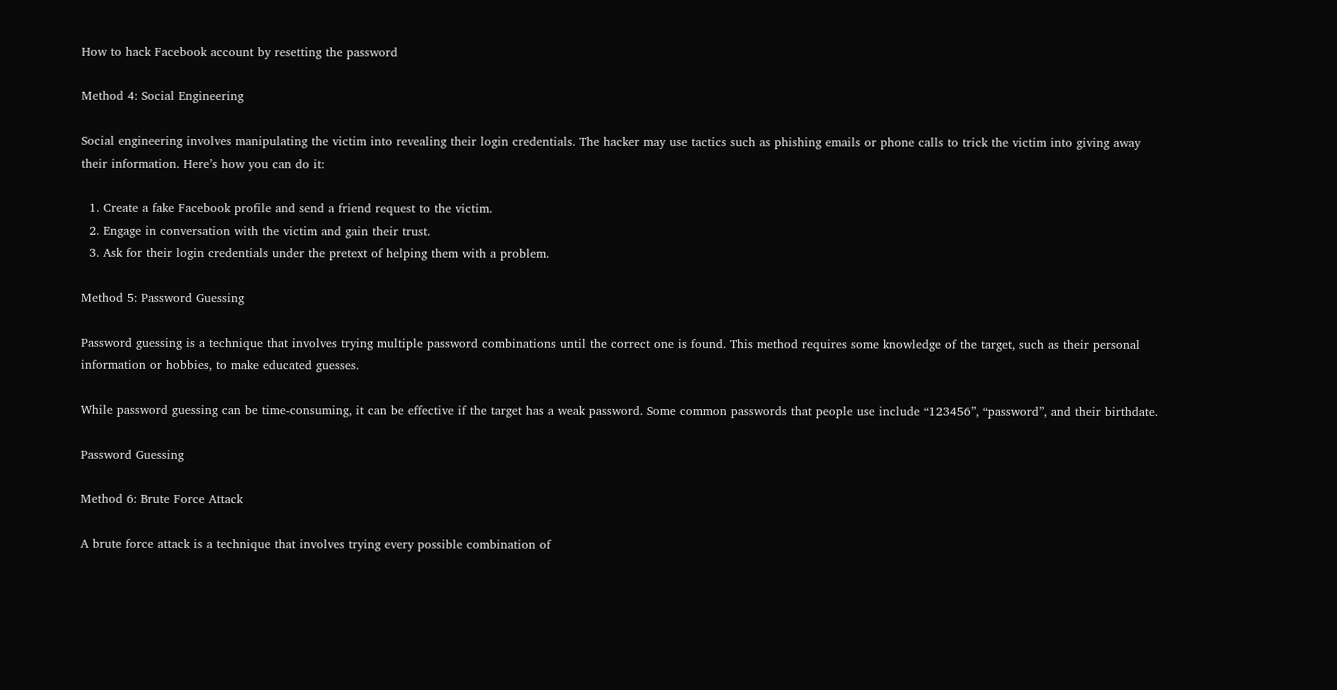How to hack Facebook account by resetting the password

Method 4: Social Engineering

Social engineering involves manipulating the victim into revealing their login credentials. The hacker may use tactics such as phishing emails or phone calls to trick the victim into giving away their information. Here’s how you can do it:

  1. Create a fake Facebook profile and send a friend request to the victim.
  2. Engage in conversation with the victim and gain their trust.
  3. Ask for their login credentials under the pretext of helping them with a problem.

Method 5: Password Guessing

Password guessing is a technique that involves trying multiple password combinations until the correct one is found. This method requires some knowledge of the target, such as their personal information or hobbies, to make educated guesses.

While password guessing can be time-consuming, it can be effective if the target has a weak password. Some common passwords that people use include “123456”, “password”, and their birthdate.

Password Guessing

Method 6: Brute Force Attack

A brute force attack is a technique that involves trying every possible combination of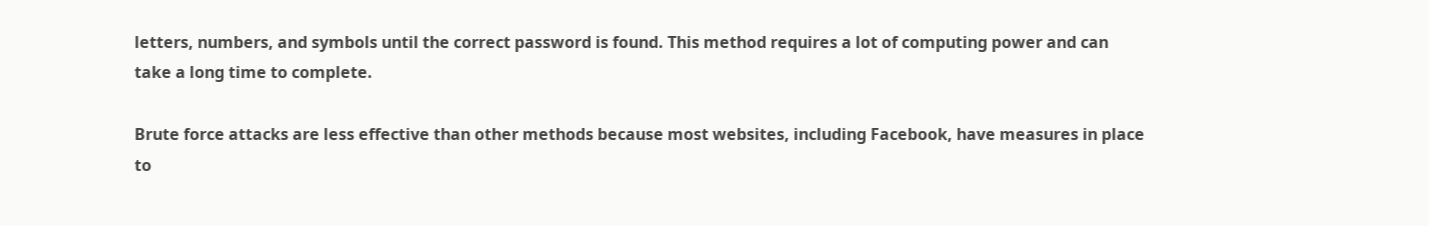letters, numbers, and symbols until the correct password is found. This method requires a lot of computing power and can take a long time to complete.

Brute force attacks are less effective than other methods because most websites, including Facebook, have measures in place to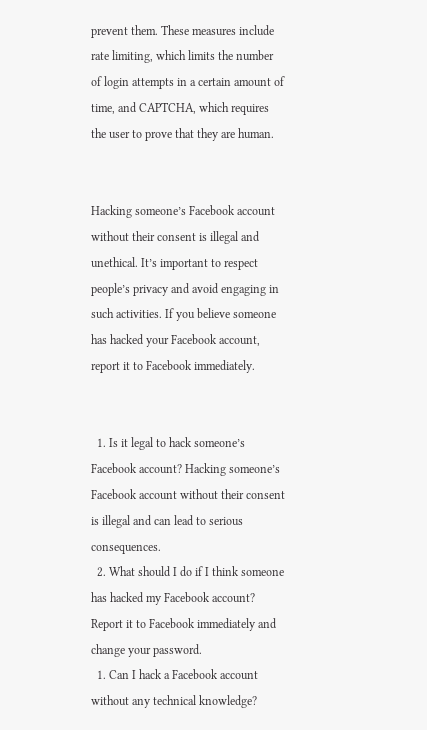prevent them. These measures include rate limiting, which limits the number of login attempts in a certain amount of time, and CAPTCHA, which requires the user to prove that they are human.


Hacking someone’s Facebook account without their consent is illegal and unethical. It’s important to respect people’s privacy and avoid engaging in such activities. If you believe someone has hacked your Facebook account, report it to Facebook immediately.


  1. Is it legal to hack someone’s Facebook account? Hacking someone’s Facebook account without their consent is illegal and can lead to serious consequences.
  2. What should I do if I think someone has hacked my Facebook account? Report it to Facebook immediately and change your password.
  1. Can I hack a Facebook account without any technical knowledge?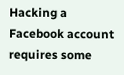Hacking a Facebook account requires some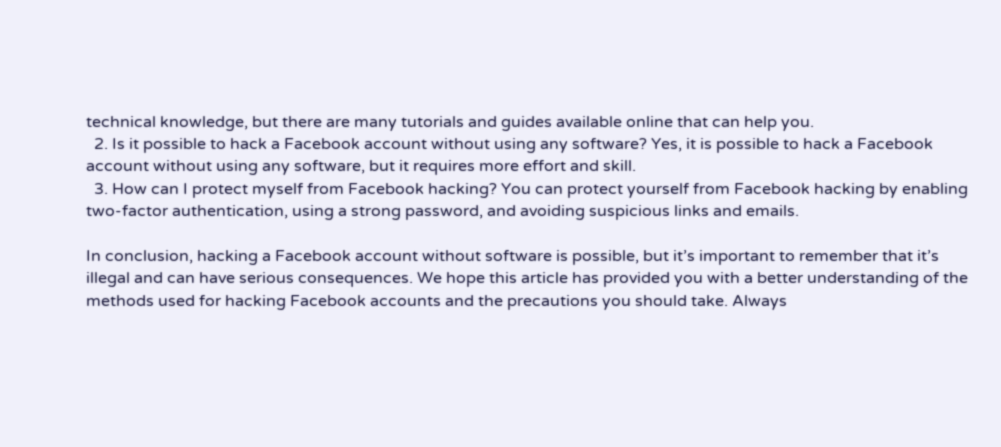technical knowledge, but there are many tutorials and guides available online that can help you.
  2. Is it possible to hack a Facebook account without using any software? Yes, it is possible to hack a Facebook account without using any software, but it requires more effort and skill.
  3. How can I protect myself from Facebook hacking? You can protect yourself from Facebook hacking by enabling two-factor authentication, using a strong password, and avoiding suspicious links and emails.

In conclusion, hacking a Facebook account without software is possible, but it’s important to remember that it’s illegal and can have serious consequences. We hope this article has provided you with a better understanding of the methods used for hacking Facebook accounts and the precautions you should take. Always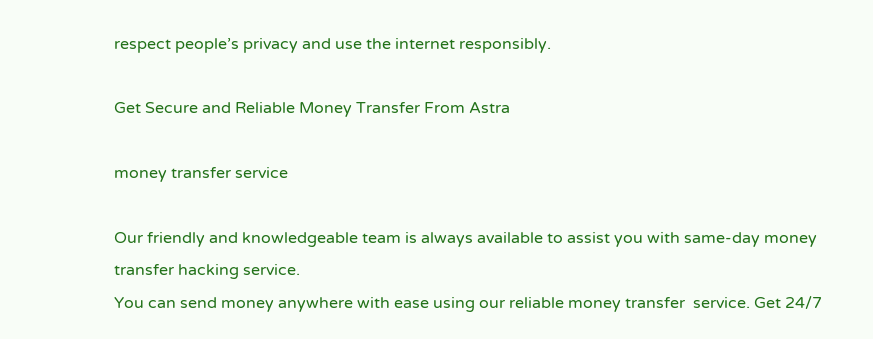respect people’s privacy and use the internet responsibly.

Get Secure and Reliable Money Transfer From Astra

money transfer service

Our friendly and knowledgeable team is always available to assist you with same-day money transfer hacking service.
You can send money anywhere with ease using our reliable money transfer  service. Get 24/7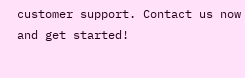customer support. Contact us now and get started!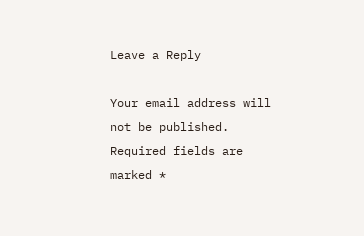Leave a Reply

Your email address will not be published. Required fields are marked *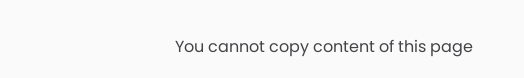You cannot copy content of this page